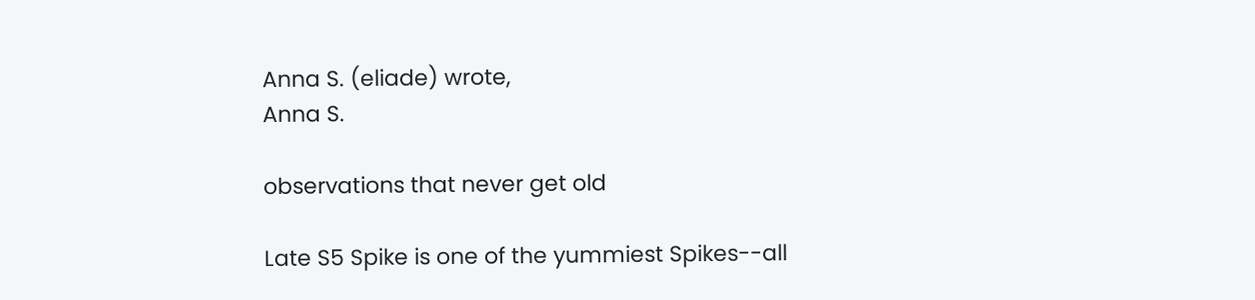Anna S. (eliade) wrote,
Anna S.

observations that never get old

Late S5 Spike is one of the yummiest Spikes--all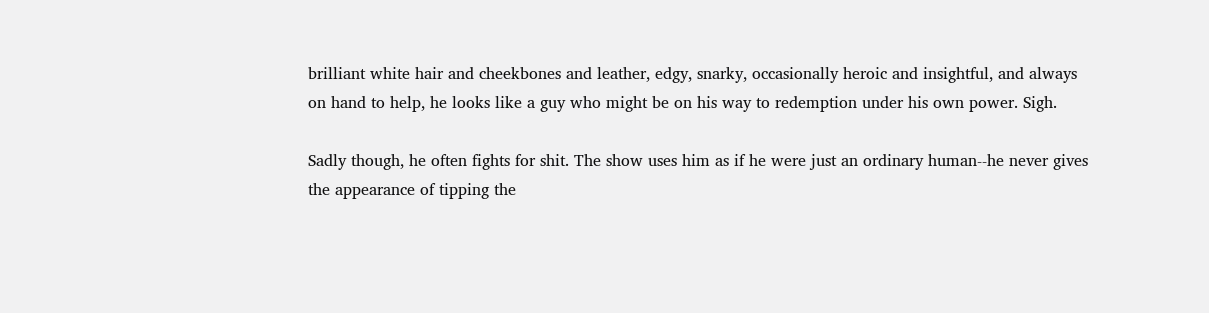brilliant white hair and cheekbones and leather, edgy, snarky, occasionally heroic and insightful, and always on hand to help, he looks like a guy who might be on his way to redemption under his own power. Sigh.

Sadly though, he often fights for shit. The show uses him as if he were just an ordinary human--he never gives the appearance of tipping the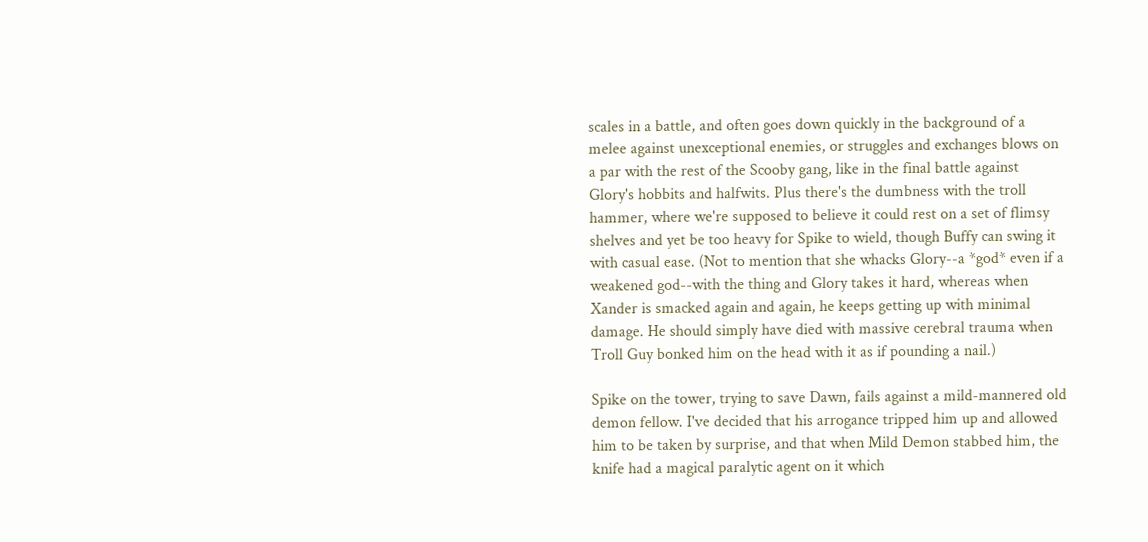scales in a battle, and often goes down quickly in the background of a melee against unexceptional enemies, or struggles and exchanges blows on a par with the rest of the Scooby gang, like in the final battle against Glory's hobbits and halfwits. Plus there's the dumbness with the troll hammer, where we're supposed to believe it could rest on a set of flimsy shelves and yet be too heavy for Spike to wield, though Buffy can swing it with casual ease. (Not to mention that she whacks Glory--a *god* even if a weakened god--with the thing and Glory takes it hard, whereas when Xander is smacked again and again, he keeps getting up with minimal damage. He should simply have died with massive cerebral trauma when Troll Guy bonked him on the head with it as if pounding a nail.)

Spike on the tower, trying to save Dawn, fails against a mild-mannered old demon fellow. I've decided that his arrogance tripped him up and allowed him to be taken by surprise, and that when Mild Demon stabbed him, the knife had a magical paralytic agent on it which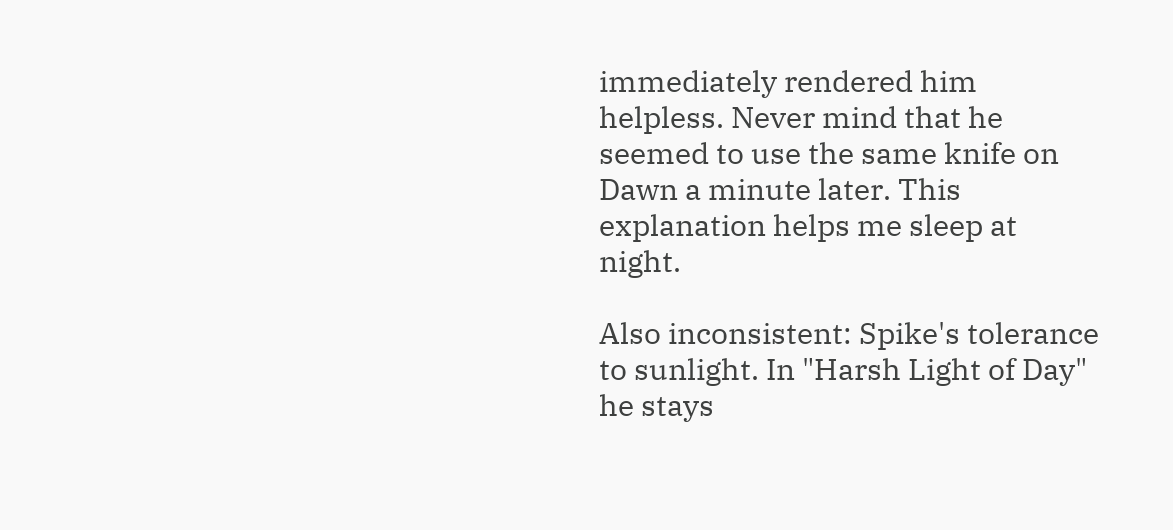immediately rendered him helpless. Never mind that he seemed to use the same knife on Dawn a minute later. This explanation helps me sleep at night.

Also inconsistent: Spike's tolerance to sunlight. In "Harsh Light of Day" he stays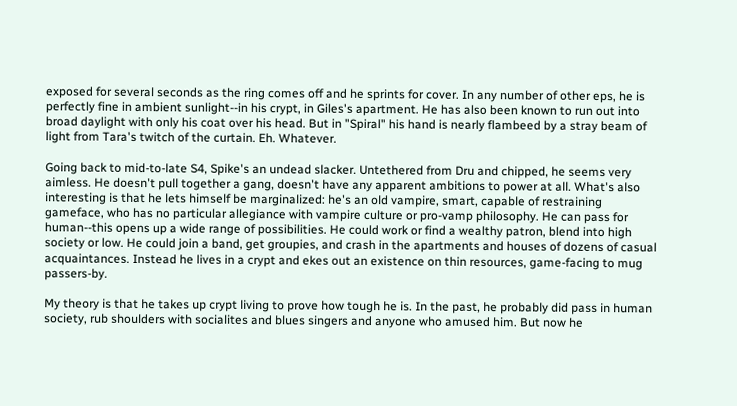exposed for several seconds as the ring comes off and he sprints for cover. In any number of other eps, he is perfectly fine in ambient sunlight--in his crypt, in Giles's apartment. He has also been known to run out into broad daylight with only his coat over his head. But in "Spiral" his hand is nearly flambeed by a stray beam of light from Tara's twitch of the curtain. Eh. Whatever.

Going back to mid-to-late S4, Spike's an undead slacker. Untethered from Dru and chipped, he seems very aimless. He doesn't pull together a gang, doesn't have any apparent ambitions to power at all. What's also interesting is that he lets himself be marginalized: he's an old vampire, smart, capable of restraining gameface, who has no particular allegiance with vampire culture or pro-vamp philosophy. He can pass for human--this opens up a wide range of possibilities. He could work or find a wealthy patron, blend into high society or low. He could join a band, get groupies, and crash in the apartments and houses of dozens of casual acquaintances. Instead he lives in a crypt and ekes out an existence on thin resources, game-facing to mug passers-by.

My theory is that he takes up crypt living to prove how tough he is. In the past, he probably did pass in human society, rub shoulders with socialites and blues singers and anyone who amused him. But now he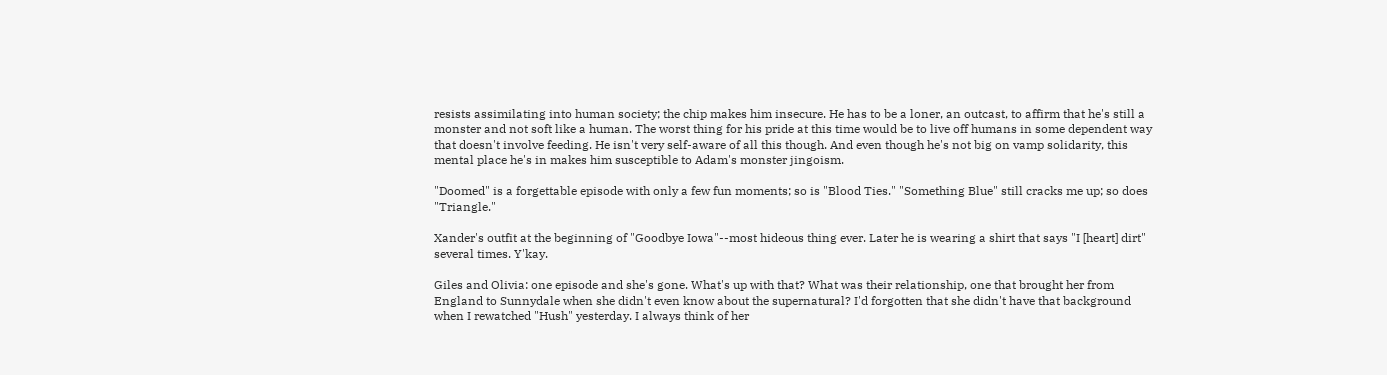resists assimilating into human society; the chip makes him insecure. He has to be a loner, an outcast, to affirm that he's still a monster and not soft like a human. The worst thing for his pride at this time would be to live off humans in some dependent way that doesn't involve feeding. He isn't very self-aware of all this though. And even though he's not big on vamp solidarity, this mental place he's in makes him susceptible to Adam's monster jingoism.

"Doomed" is a forgettable episode with only a few fun moments; so is "Blood Ties." "Something Blue" still cracks me up; so does "Triangle."

Xander's outfit at the beginning of "Goodbye Iowa"--most hideous thing ever. Later he is wearing a shirt that says "I [heart] dirt" several times. Y'kay.

Giles and Olivia: one episode and she's gone. What's up with that? What was their relationship, one that brought her from England to Sunnydale when she didn't even know about the supernatural? I'd forgotten that she didn't have that background when I rewatched "Hush" yesterday. I always think of her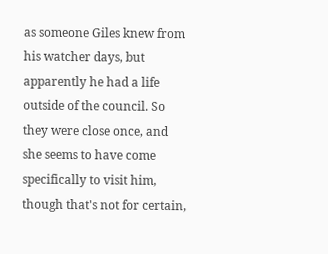as someone Giles knew from his watcher days, but apparently he had a life outside of the council. So they were close once, and she seems to have come specifically to visit him, though that's not for certain,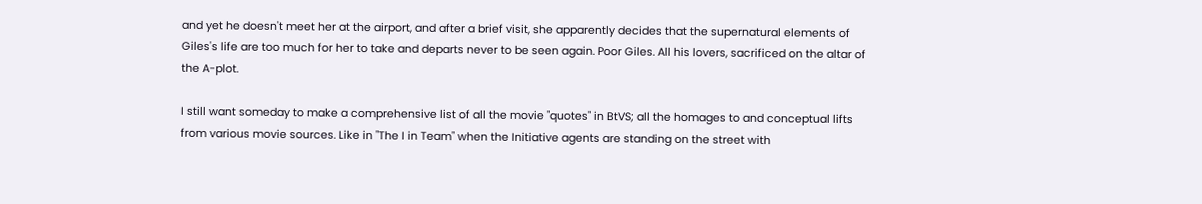and yet he doesn't meet her at the airport, and after a brief visit, she apparently decides that the supernatural elements of Giles's life are too much for her to take and departs never to be seen again. Poor Giles. All his lovers, sacrificed on the altar of the A-plot.

I still want someday to make a comprehensive list of all the movie "quotes" in BtVS; all the homages to and conceptual lifts from various movie sources. Like in "The I in Team" when the Initiative agents are standing on the street with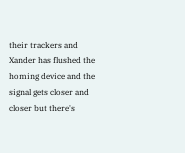their trackers and Xander has flushed the homing device and the signal gets closer and closer but there's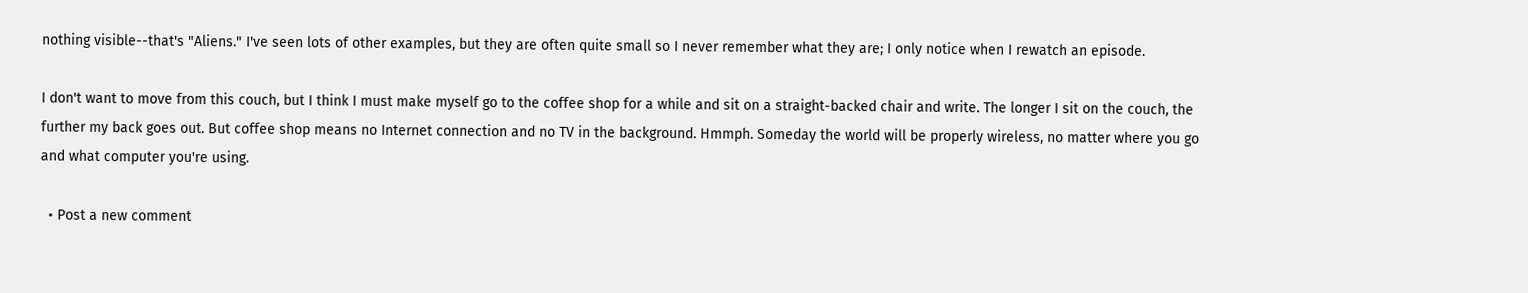nothing visible--that's "Aliens." I've seen lots of other examples, but they are often quite small so I never remember what they are; I only notice when I rewatch an episode.

I don't want to move from this couch, but I think I must make myself go to the coffee shop for a while and sit on a straight-backed chair and write. The longer I sit on the couch, the further my back goes out. But coffee shop means no Internet connection and no TV in the background. Hmmph. Someday the world will be properly wireless, no matter where you go and what computer you're using.

  • Post a new comment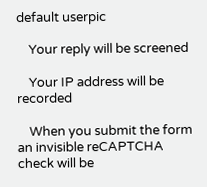default userpic

    Your reply will be screened

    Your IP address will be recorded

    When you submit the form an invisible reCAPTCHA check will be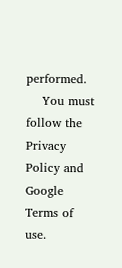performed.
    You must follow the Privacy Policy and Google Terms of use.